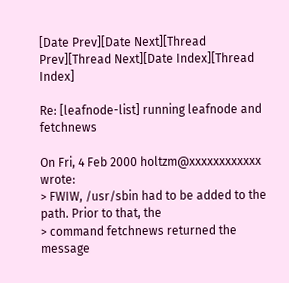[Date Prev][Date Next][Thread Prev][Thread Next][Date Index][Thread Index]

Re: [leafnode-list] running leafnode and fetchnews

On Fri, 4 Feb 2000 holtzm@xxxxxxxxxxxx wrote:
> FWIW, /usr/sbin had to be added to the path. Prior to that, the
> command fetchnews returned the message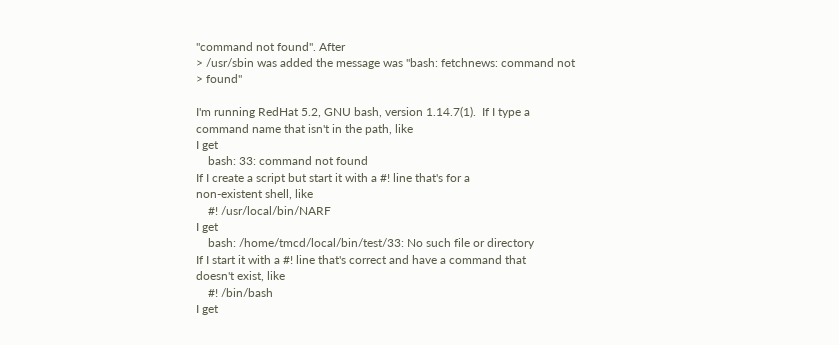"command not found". After
> /usr/sbin was added the message was "bash: fetchnews: command not
> found"

I'm running RedHat 5.2, GNU bash, version 1.14.7(1).  If I type a
command name that isn't in the path, like
I get
    bash: 33: command not found
If I create a script but start it with a #! line that's for a
non-existent shell, like
    #! /usr/local/bin/NARF
I get
    bash: /home/tmcd/local/bin/test/33: No such file or directory
If I start it with a #! line that's correct and have a command that
doesn't exist, like
    #! /bin/bash
I get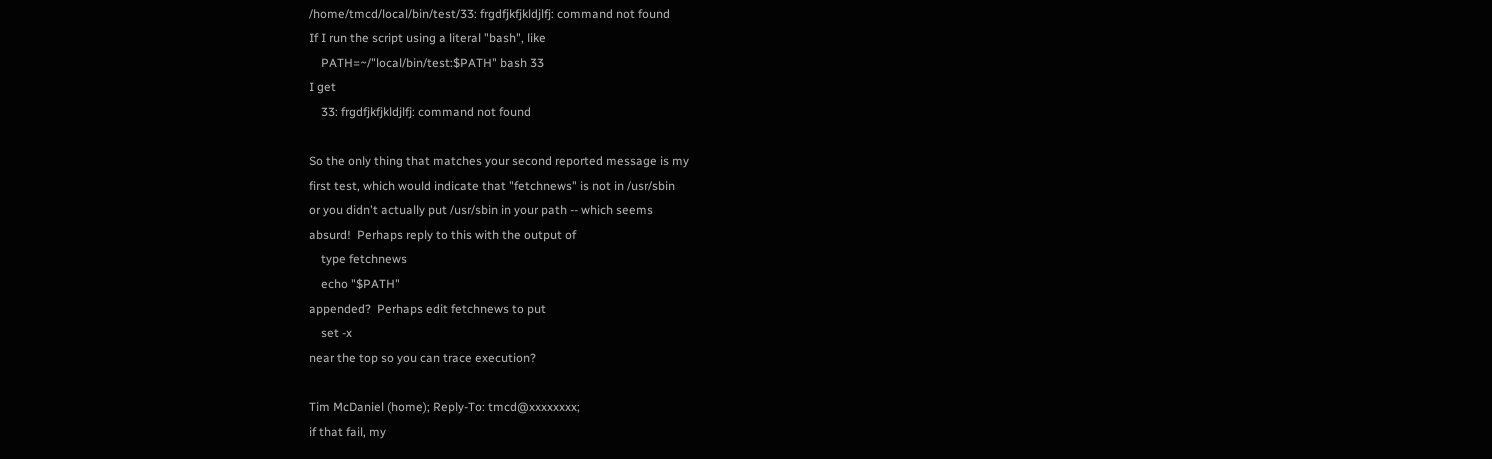/home/tmcd/local/bin/test/33: frgdfjkfjkldjlfj: command not found
If I run the script using a literal "bash", like
    PATH=~/"local/bin/test:$PATH" bash 33
I get
    33: frgdfjkfjkldjlfj: command not found

So the only thing that matches your second reported message is my
first test, which would indicate that "fetchnews" is not in /usr/sbin
or you didn't actually put /usr/sbin in your path -- which seems
absurd!  Perhaps reply to this with the output of
    type fetchnews
    echo "$PATH"
appended?  Perhaps edit fetchnews to put
    set -x
near the top so you can trace execution?

Tim McDaniel (home); Reply-To: tmcd@xxxxxxxx;
if that fail, my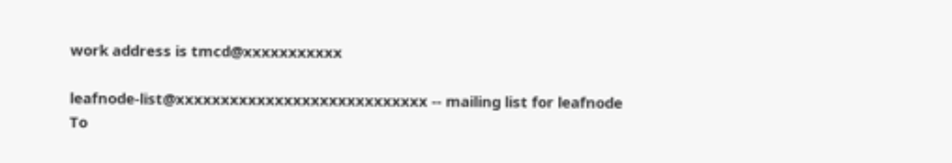work address is tmcd@xxxxxxxxxxx

leafnode-list@xxxxxxxxxxxxxxxxxxxxxxxxxxxx -- mailing list for leafnode
To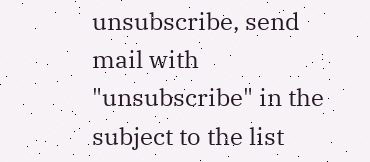unsubscribe, send mail with "unsubscribe" in the subject to the list